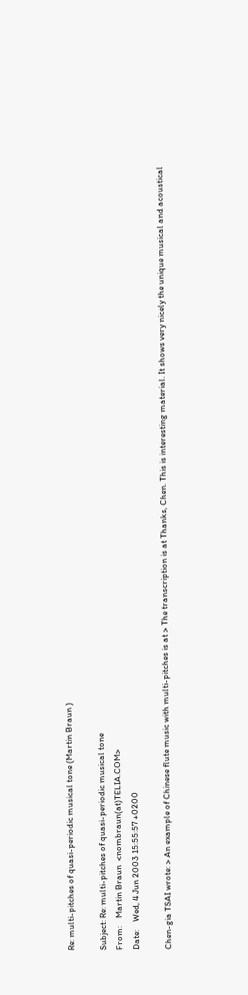Re: multi-pitches of quasi-periodic musical tone (Martin Braun )

Subject: Re: multi-pitches of quasi-periodic musical tone
From:    Martin Braun  <nombraun(at)TELIA.COM>
Date:    Wed, 4 Jun 2003 15:55:57 +0200

Chen-gia TSAI wrote: > An example of Chinese flute music with multi-pitches is at > The transcription is at Thanks, Chen. This is interesting material. It shows very nicely the unique musical and acoustical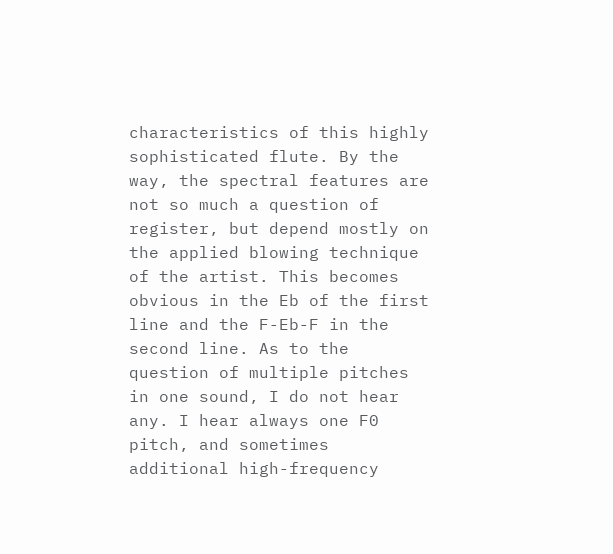characteristics of this highly sophisticated flute. By the way, the spectral features are not so much a question of register, but depend mostly on the applied blowing technique of the artist. This becomes obvious in the Eb of the first line and the F-Eb-F in the second line. As to the question of multiple pitches in one sound, I do not hear any. I hear always one F0 pitch, and sometimes additional high-frequency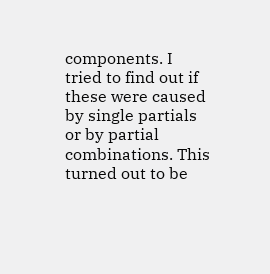components. I tried to find out if these were caused by single partials or by partial combinations. This turned out to be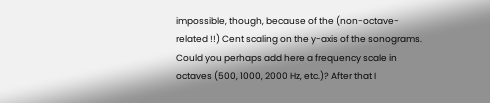impossible, though, because of the (non-octave-related !!) Cent scaling on the y-axis of the sonograms. Could you perhaps add here a frequency scale in octaves (500, 1000, 2000 Hz, etc.)? After that I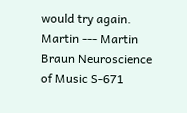would try again. Martin --- Martin Braun Neuroscience of Music S-671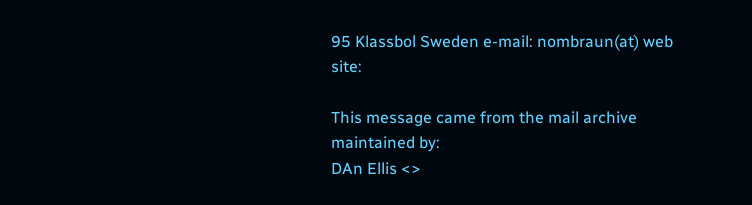95 Klassbol Sweden e-mail: nombraun(at) web site:

This message came from the mail archive
maintained by:
DAn Ellis <>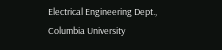Electrical Engineering Dept., Columbia University